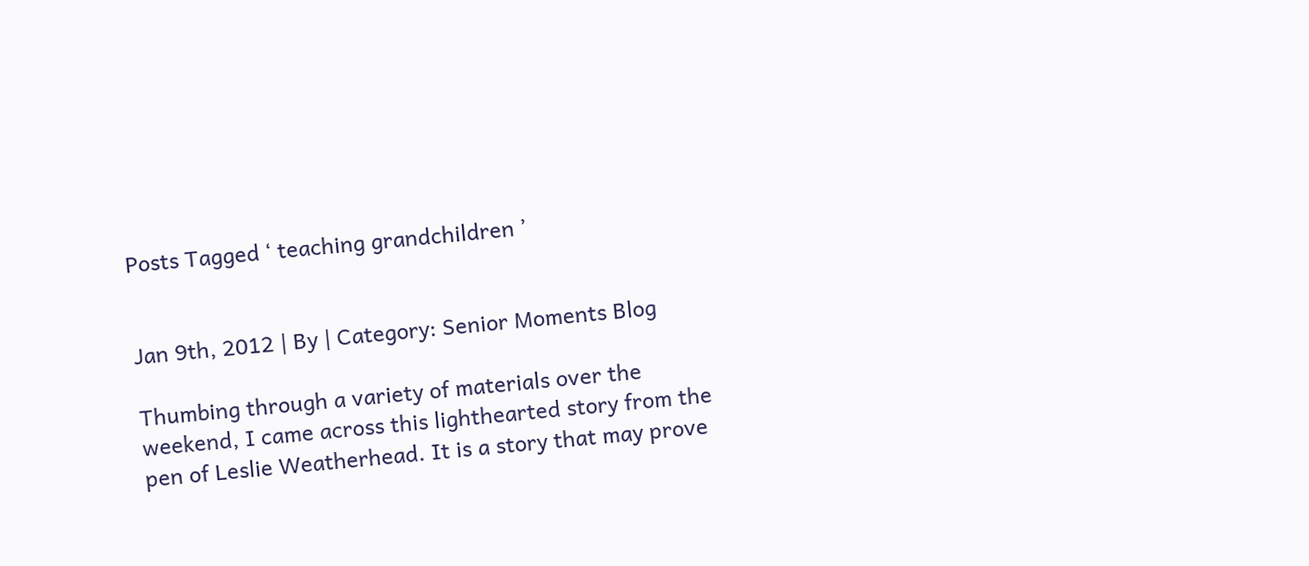Posts Tagged ‘ teaching grandchildren ’


Jan 9th, 2012 | By | Category: Senior Moments Blog

Thumbing through a variety of materials over the weekend, I came across this lighthearted story from the pen of Leslie Weatherhead. It is a story that may prove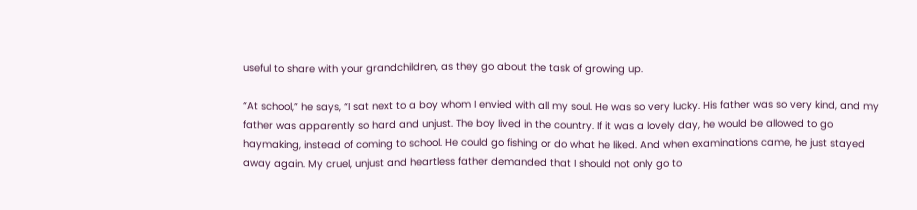useful to share with your grandchildren, as they go about the task of growing up.

“At school,” he says, “I sat next to a boy whom I envied with all my soul. He was so very lucky. His father was so very kind, and my father was apparently so hard and unjust. The boy lived in the country. If it was a lovely day, he would be allowed to go haymaking, instead of coming to school. He could go fishing or do what he liked. And when examinations came, he just stayed away again. My cruel, unjust and heartless father demanded that I should not only go to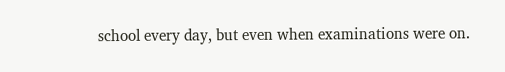school every day, but even when examinations were on.